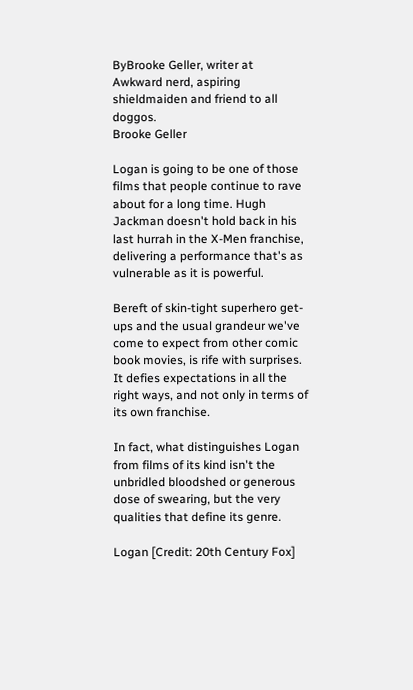ByBrooke Geller, writer at
Awkward nerd, aspiring shieldmaiden and friend to all doggos.
Brooke Geller

Logan is going to be one of those films that people continue to rave about for a long time. Hugh Jackman doesn't hold back in his last hurrah in the X-Men franchise, delivering a performance that's as vulnerable as it is powerful.

Bereft of skin-tight superhero get-ups and the usual grandeur we've come to expect from other comic book movies, is rife with surprises. It defies expectations in all the right ways, and not only in terms of its own franchise.

In fact, what distinguishes Logan from films of its kind isn't the unbridled bloodshed or generous dose of swearing, but the very qualities that define its genre.

Logan [Credit: 20th Century Fox]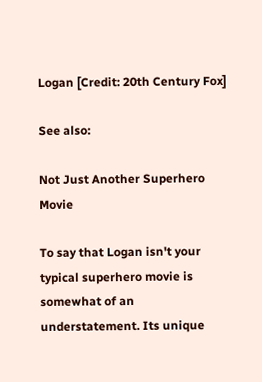Logan [Credit: 20th Century Fox]

See also:

Not Just Another Superhero Movie

To say that Logan isn't your typical superhero movie is somewhat of an understatement. Its unique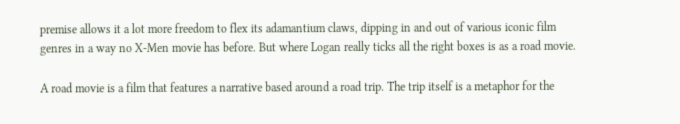premise allows it a lot more freedom to flex its adamantium claws, dipping in and out of various iconic film genres in a way no X-Men movie has before. But where Logan really ticks all the right boxes is as a road movie.

A road movie is a film that features a narrative based around a road trip. The trip itself is a metaphor for the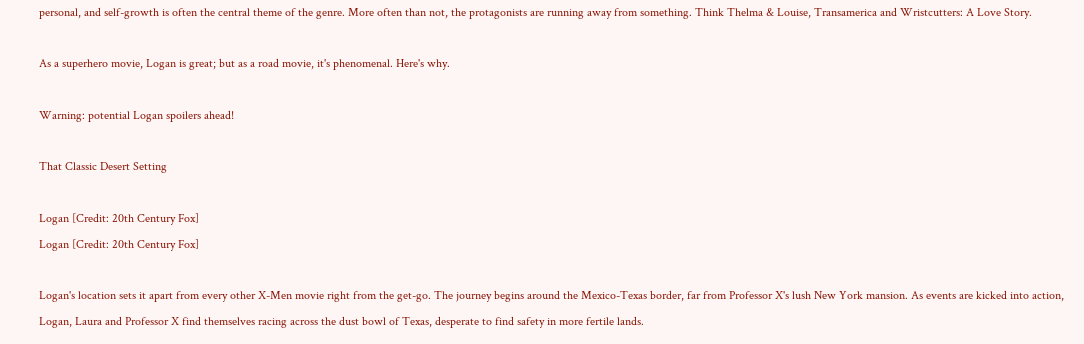personal, and self-growth is often the central theme of the genre. More often than not, the protagonists are running away from something. Think Thelma & Louise, Transamerica and Wristcutters: A Love Story.

As a superhero movie, Logan is great; but as a road movie, it's phenomenal. Here's why.

Warning: potential Logan spoilers ahead!

That Classic Desert Setting

Logan [Credit: 20th Century Fox]
Logan [Credit: 20th Century Fox]

Logan's location sets it apart from every other X-Men movie right from the get-go. The journey begins around the Mexico-Texas border, far from Professor X's lush New York mansion. As events are kicked into action, Logan, Laura and Professor X find themselves racing across the dust bowl of Texas, desperate to find safety in more fertile lands.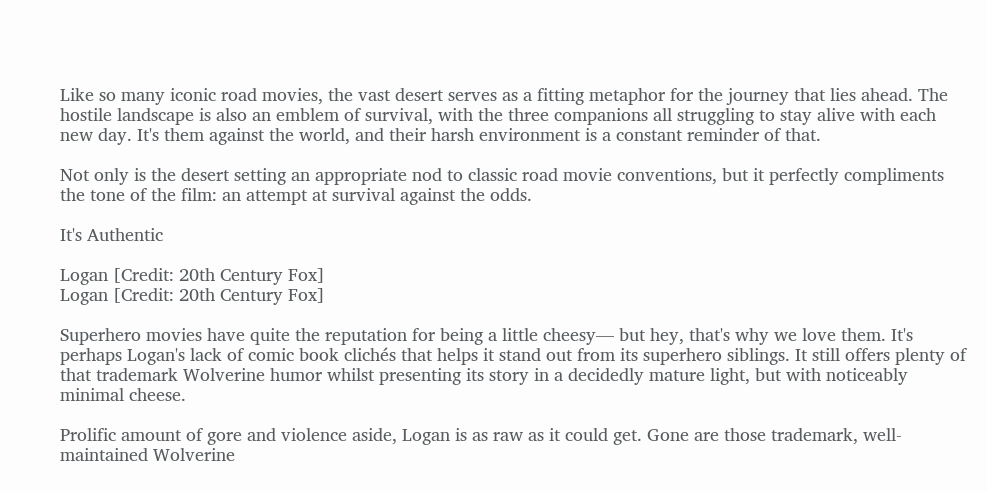Like so many iconic road movies, the vast desert serves as a fitting metaphor for the journey that lies ahead. The hostile landscape is also an emblem of survival, with the three companions all struggling to stay alive with each new day. It's them against the world, and their harsh environment is a constant reminder of that.

Not only is the desert setting an appropriate nod to classic road movie conventions, but it perfectly compliments the tone of the film: an attempt at survival against the odds.

It's Authentic

Logan [Credit: 20th Century Fox]
Logan [Credit: 20th Century Fox]

Superhero movies have quite the reputation for being a little cheesy— but hey, that's why we love them. It's perhaps Logan's lack of comic book clichés that helps it stand out from its superhero siblings. It still offers plenty of that trademark Wolverine humor whilst presenting its story in a decidedly mature light, but with noticeably minimal cheese.

Prolific amount of gore and violence aside, Logan is as raw as it could get. Gone are those trademark, well-maintained Wolverine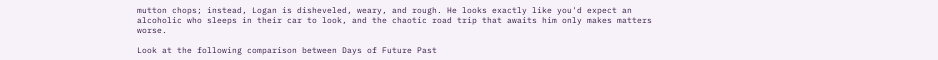mutton chops; instead, Logan is disheveled, weary, and rough. He looks exactly like you'd expect an alcoholic who sleeps in their car to look, and the chaotic road trip that awaits him only makes matters worse.

Look at the following comparison between Days of Future Past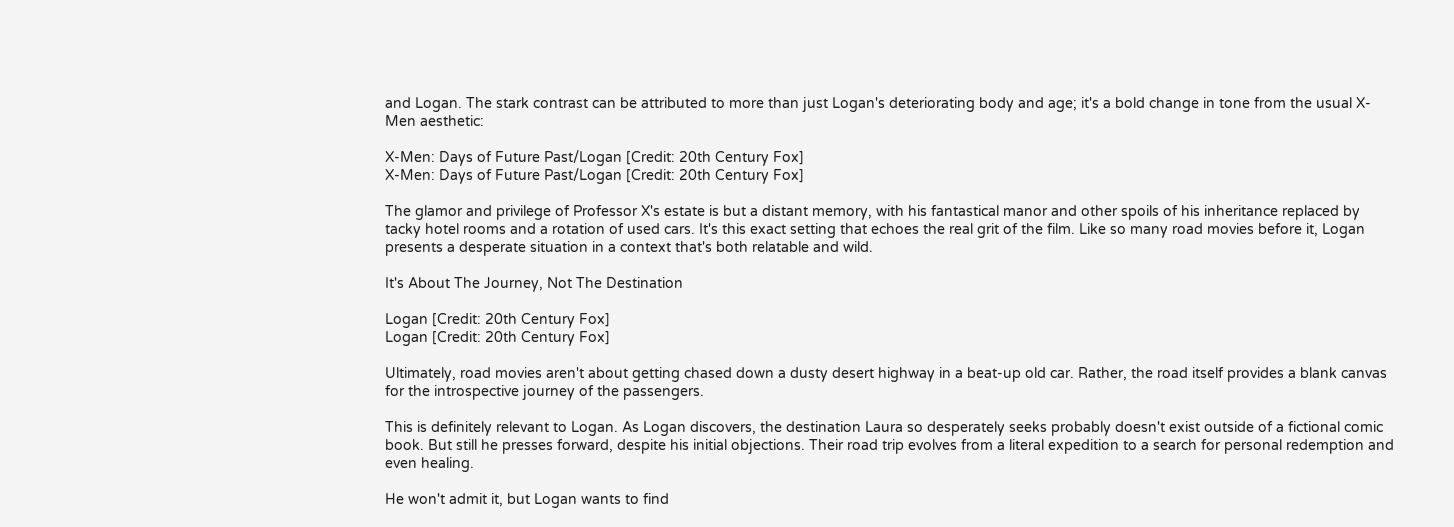and Logan. The stark contrast can be attributed to more than just Logan's deteriorating body and age; it's a bold change in tone from the usual X-Men aesthetic:

X-Men: Days of Future Past/Logan [Credit: 20th Century Fox]
X-Men: Days of Future Past/Logan [Credit: 20th Century Fox]

The glamor and privilege of Professor X's estate is but a distant memory, with his fantastical manor and other spoils of his inheritance replaced by tacky hotel rooms and a rotation of used cars. It's this exact setting that echoes the real grit of the film. Like so many road movies before it, Logan presents a desperate situation in a context that's both relatable and wild.

It's About The Journey, Not The Destination

Logan [Credit: 20th Century Fox]
Logan [Credit: 20th Century Fox]

Ultimately, road movies aren't about getting chased down a dusty desert highway in a beat-up old car. Rather, the road itself provides a blank canvas for the introspective journey of the passengers.

This is definitely relevant to Logan. As Logan discovers, the destination Laura so desperately seeks probably doesn't exist outside of a fictional comic book. But still he presses forward, despite his initial objections. Their road trip evolves from a literal expedition to a search for personal redemption and even healing.

He won't admit it, but Logan wants to find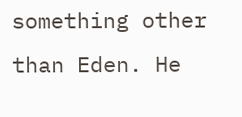something other than Eden. He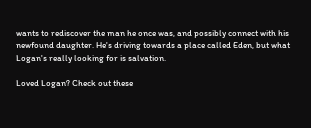wants to rediscover the man he once was, and possibly connect with his newfound daughter. He's driving towards a place called Eden, but what Logan's really looking for is salvation.

Loved Logan? Check out these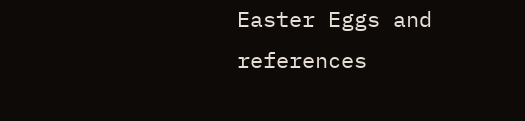Easter Eggs and references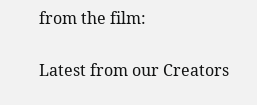from the film:


Latest from our Creators